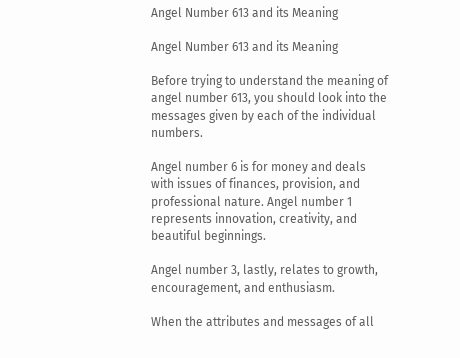Angel Number 613 and its Meaning

Angel Number 613 and its Meaning

Before trying to understand the meaning of angel number 613, you should look into the messages given by each of the individual numbers.

Angel number 6 is for money and deals with issues of finances, provision, and professional nature. Angel number 1 represents innovation, creativity, and beautiful beginnings.

Angel number 3, lastly, relates to growth, encouragement, and enthusiasm.

When the attributes and messages of all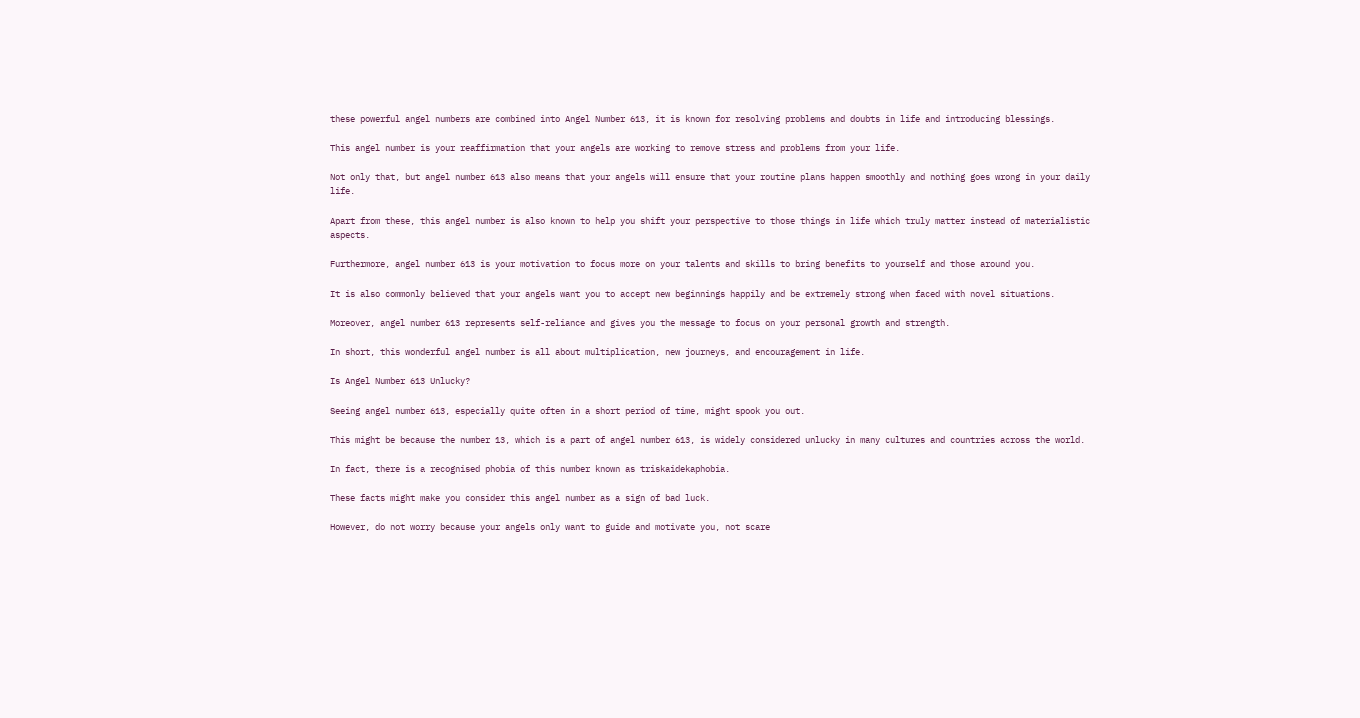these powerful angel numbers are combined into Angel Number 613, it is known for resolving problems and doubts in life and introducing blessings.

This angel number is your reaffirmation that your angels are working to remove stress and problems from your life.

Not only that, but angel number 613 also means that your angels will ensure that your routine plans happen smoothly and nothing goes wrong in your daily life.

Apart from these, this angel number is also known to help you shift your perspective to those things in life which truly matter instead of materialistic aspects.

Furthermore, angel number 613 is your motivation to focus more on your talents and skills to bring benefits to yourself and those around you.

It is also commonly believed that your angels want you to accept new beginnings happily and be extremely strong when faced with novel situations.

Moreover, angel number 613 represents self-reliance and gives you the message to focus on your personal growth and strength.

In short, this wonderful angel number is all about multiplication, new journeys, and encouragement in life.

Is Angel Number 613 Unlucky?

Seeing angel number 613, especially quite often in a short period of time, might spook you out.

This might be because the number 13, which is a part of angel number 613, is widely considered unlucky in many cultures and countries across the world.

In fact, there is a recognised phobia of this number known as triskaidekaphobia.

These facts might make you consider this angel number as a sign of bad luck.

However, do not worry because your angels only want to guide and motivate you, not scare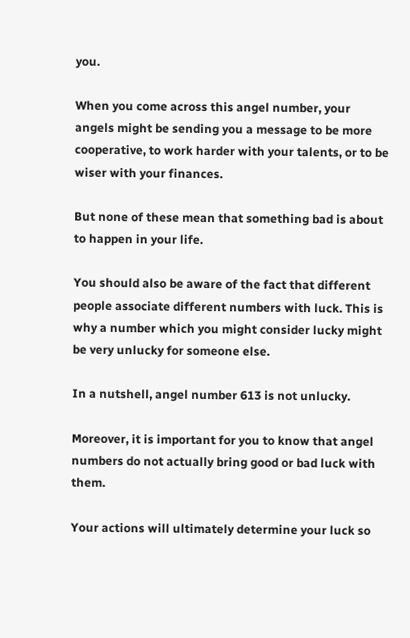you.

When you come across this angel number, your angels might be sending you a message to be more cooperative, to work harder with your talents, or to be wiser with your finances.

But none of these mean that something bad is about to happen in your life.

You should also be aware of the fact that different people associate different numbers with luck. This is why a number which you might consider lucky might be very unlucky for someone else.

In a nutshell, angel number 613 is not unlucky.

Moreover, it is important for you to know that angel numbers do not actually bring good or bad luck with them.

Your actions will ultimately determine your luck so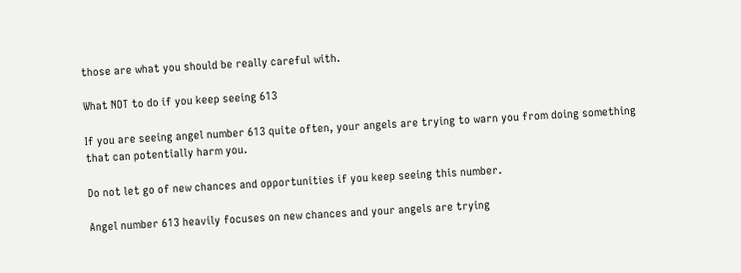those are what you should be really careful with.

What NOT to do if you keep seeing 613

If you are seeing angel number 613 quite often, your angels are trying to warn you from doing something that can potentially harm you.

Do not let go of new chances and opportunities if you keep seeing this number.

Angel number 613 heavily focuses on new chances and your angels are trying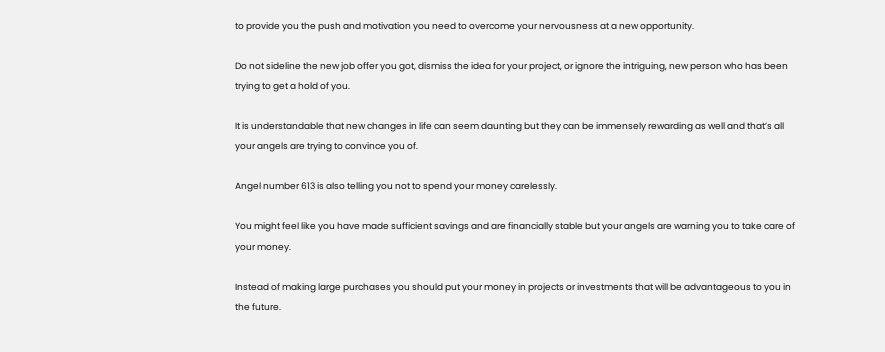to provide you the push and motivation you need to overcome your nervousness at a new opportunity.

Do not sideline the new job offer you got, dismiss the idea for your project, or ignore the intriguing, new person who has been trying to get a hold of you.

It is understandable that new changes in life can seem daunting but they can be immensely rewarding as well and that’s all your angels are trying to convince you of.

Angel number 613 is also telling you not to spend your money carelessly.

You might feel like you have made sufficient savings and are financially stable but your angels are warning you to take care of your money.

Instead of making large purchases you should put your money in projects or investments that will be advantageous to you in the future.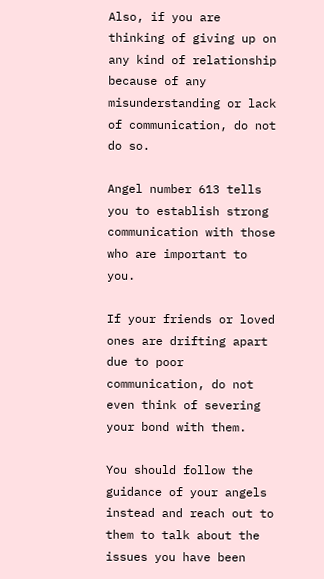Also, if you are thinking of giving up on any kind of relationship because of any misunderstanding or lack of communication, do not do so.

Angel number 613 tells you to establish strong communication with those who are important to you.

If your friends or loved ones are drifting apart due to poor communication, do not even think of severing your bond with them.

You should follow the guidance of your angels instead and reach out to them to talk about the issues you have been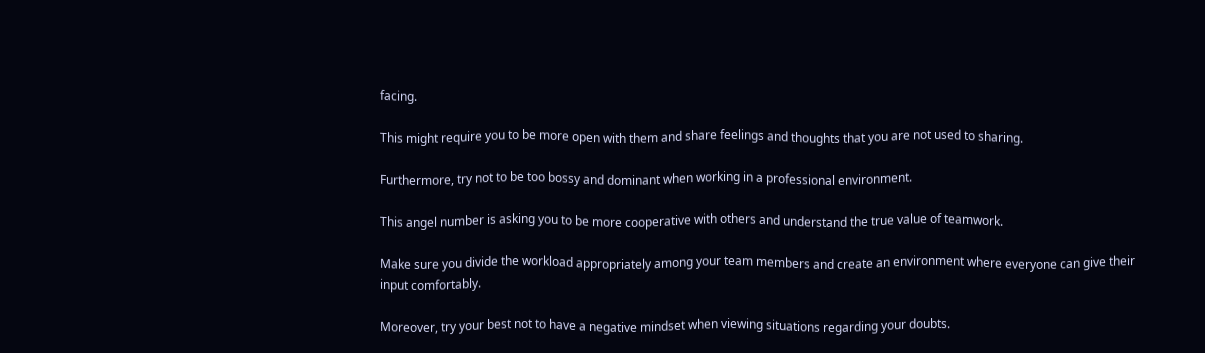facing.

This might require you to be more open with them and share feelings and thoughts that you are not used to sharing.

Furthermore, try not to be too bossy and dominant when working in a professional environment.

This angel number is asking you to be more cooperative with others and understand the true value of teamwork.

Make sure you divide the workload appropriately among your team members and create an environment where everyone can give their input comfortably.

Moreover, try your best not to have a negative mindset when viewing situations regarding your doubts.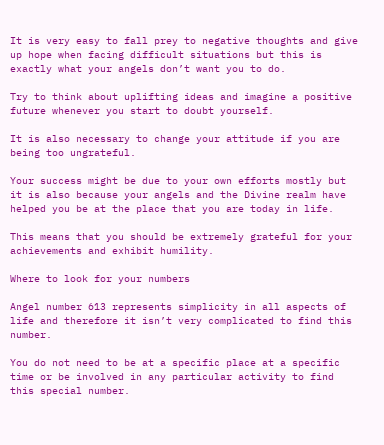It is very easy to fall prey to negative thoughts and give up hope when facing difficult situations but this is exactly what your angels don’t want you to do.

Try to think about uplifting ideas and imagine a positive future whenever you start to doubt yourself.

It is also necessary to change your attitude if you are being too ungrateful.

Your success might be due to your own efforts mostly but it is also because your angels and the Divine realm have helped you be at the place that you are today in life.

This means that you should be extremely grateful for your achievements and exhibit humility.

Where to look for your numbers

Angel number 613 represents simplicity in all aspects of life and therefore it isn’t very complicated to find this number.

You do not need to be at a specific place at a specific time or be involved in any particular activity to find this special number.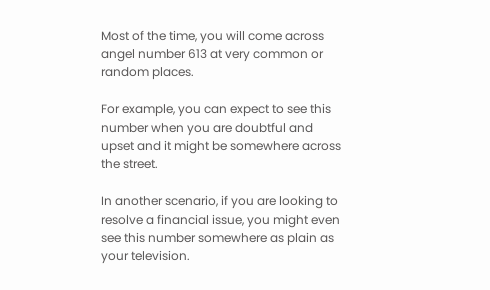Most of the time, you will come across angel number 613 at very common or random places.

For example, you can expect to see this number when you are doubtful and upset and it might be somewhere across the street.

In another scenario, if you are looking to resolve a financial issue, you might even see this number somewhere as plain as your television.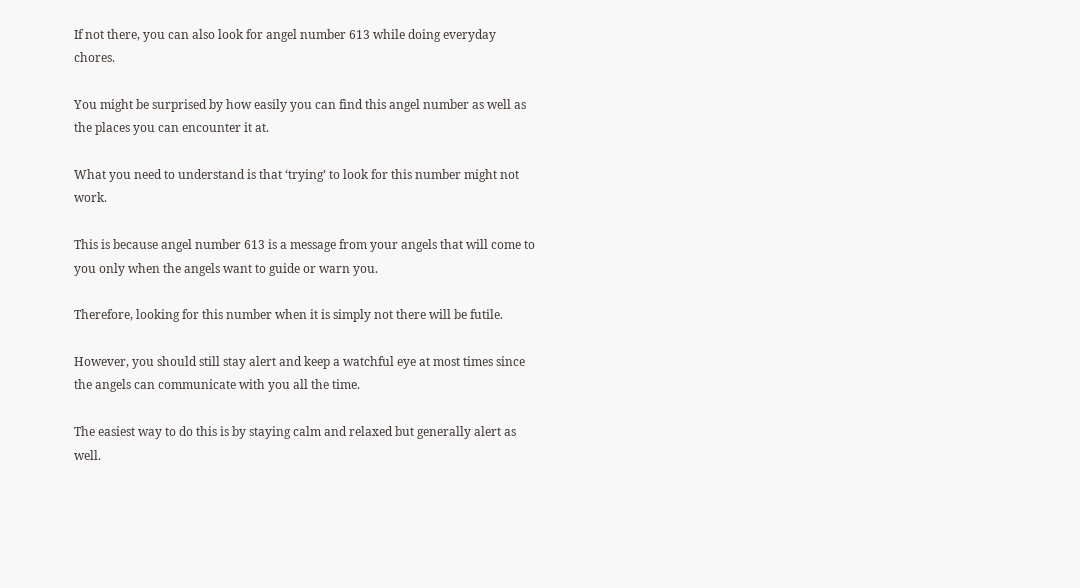If not there, you can also look for angel number 613 while doing everyday chores.

You might be surprised by how easily you can find this angel number as well as the places you can encounter it at.

What you need to understand is that ‘trying’ to look for this number might not work.

This is because angel number 613 is a message from your angels that will come to you only when the angels want to guide or warn you.

Therefore, looking for this number when it is simply not there will be futile.

However, you should still stay alert and keep a watchful eye at most times since the angels can communicate with you all the time.

The easiest way to do this is by staying calm and relaxed but generally alert as well.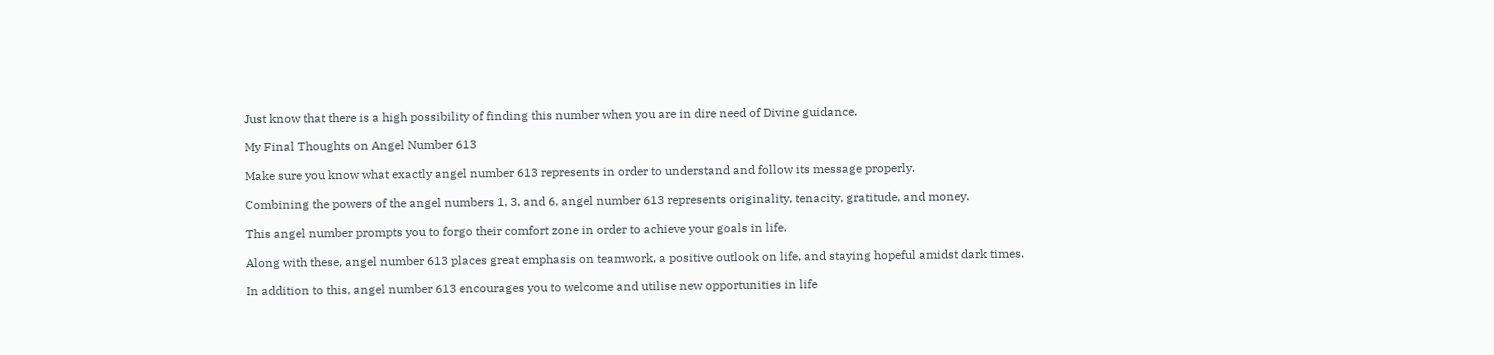Just know that there is a high possibility of finding this number when you are in dire need of Divine guidance.

My Final Thoughts on Angel Number 613

Make sure you know what exactly angel number 613 represents in order to understand and follow its message properly.

Combining the powers of the angel numbers 1, 3, and 6, angel number 613 represents originality, tenacity, gratitude, and money.

This angel number prompts you to forgo their comfort zone in order to achieve your goals in life.

Along with these, angel number 613 places great emphasis on teamwork, a positive outlook on life, and staying hopeful amidst dark times.

In addition to this, angel number 613 encourages you to welcome and utilise new opportunities in life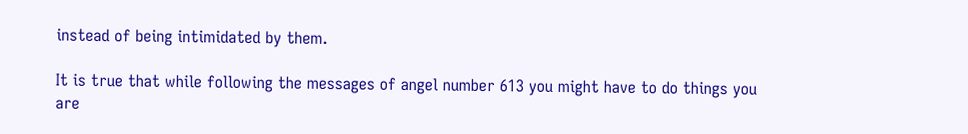instead of being intimidated by them.

It is true that while following the messages of angel number 613 you might have to do things you are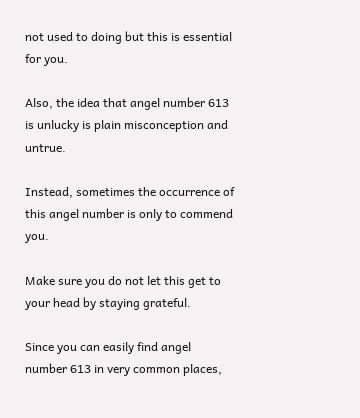not used to doing but this is essential for you.

Also, the idea that angel number 613 is unlucky is plain misconception and untrue.

Instead, sometimes the occurrence of this angel number is only to commend you.

Make sure you do not let this get to your head by staying grateful.

Since you can easily find angel number 613 in very common places,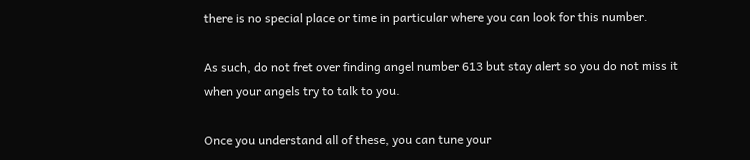there is no special place or time in particular where you can look for this number.

As such, do not fret over finding angel number 613 but stay alert so you do not miss it when your angels try to talk to you.

Once you understand all of these, you can tune your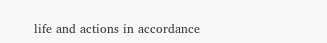life and actions in accordance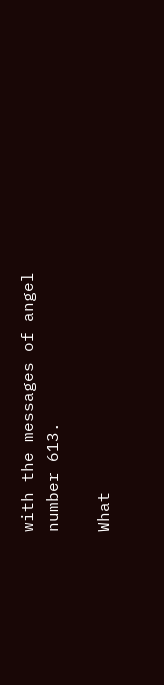with the messages of angel number 613.

What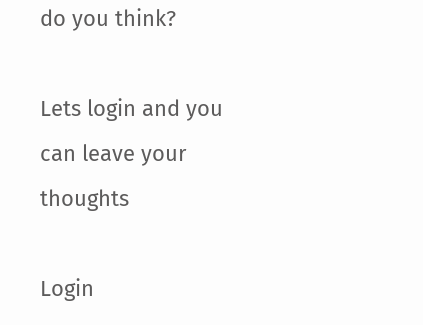do you think?

Lets login and you can leave your thoughts

Login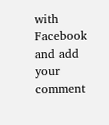with Facebook and add your comment